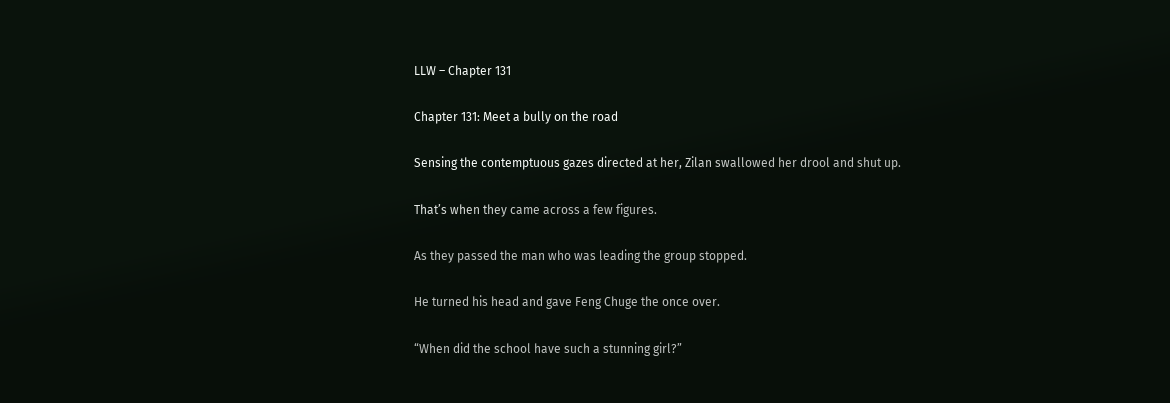LLW – Chapter 131

Chapter 131: Meet a bully on the road

Sensing the contemptuous gazes directed at her, Zilan swallowed her drool and shut up.

That’s when they came across a few figures.

As they passed the man who was leading the group stopped.

He turned his head and gave Feng Chuge the once over.

“When did the school have such a stunning girl?”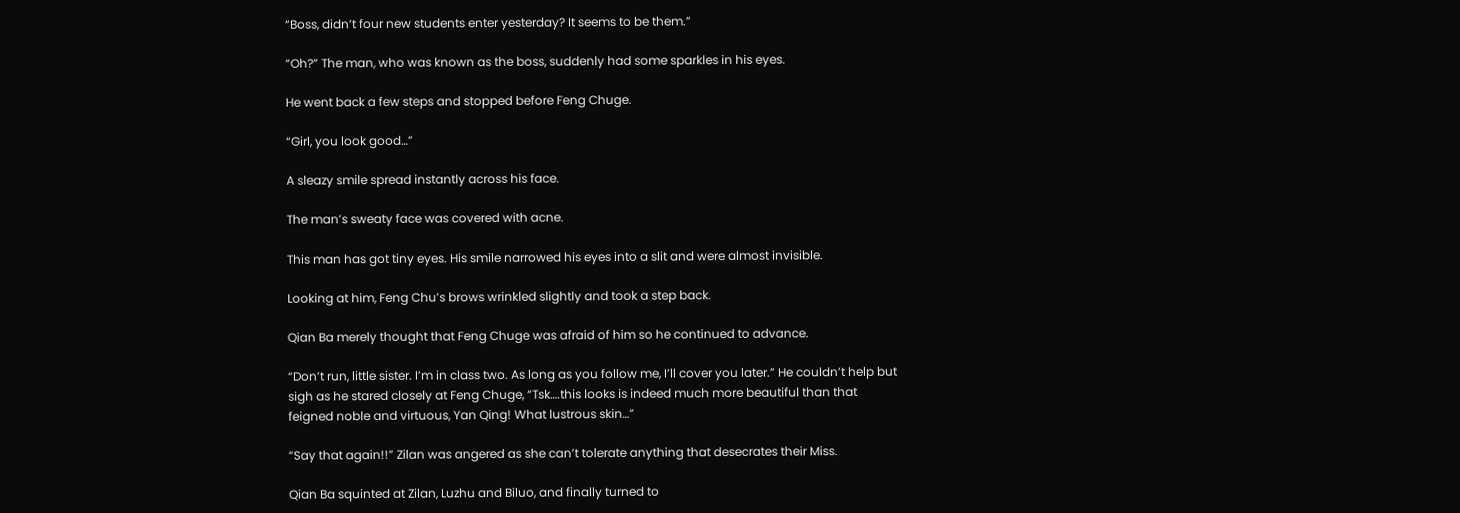“Boss, didn’t four new students enter yesterday? It seems to be them.”

“Oh?” The man, who was known as the boss, suddenly had some sparkles in his eyes.

He went back a few steps and stopped before Feng Chuge.

“Girl, you look good…”

A sleazy smile spread instantly across his face.

The man’s sweaty face was covered with acne.

This man has got tiny eyes. His smile narrowed his eyes into a slit and were almost invisible.

Looking at him, Feng Chu’s brows wrinkled slightly and took a step back.

Qian Ba merely thought that Feng Chuge was afraid of him so he continued to advance.

“Don’t run, little sister. I’m in class two. As long as you follow me, I’ll cover you later.” He couldn’t help but sigh as he stared closely at Feng Chuge, “Tsk….this looks is indeed much more beautiful than that feigned noble and virtuous, Yan Qing! What lustrous skin…”

“Say that again!!” Zilan was angered as she can’t tolerate anything that desecrates their Miss.

Qian Ba squinted at Zilan, Luzhu and Biluo, and finally turned to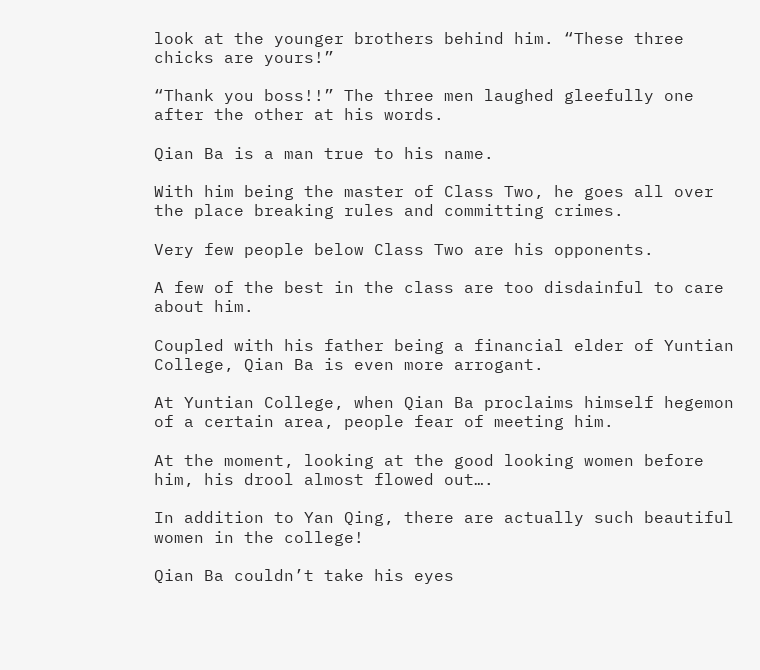look at the younger brothers behind him. “These three chicks are yours!”

“Thank you boss!!” The three men laughed gleefully one after the other at his words.

Qian Ba is a man true to his name.

With him being the master of Class Two, he goes all over the place breaking rules and committing crimes.

Very few people below Class Two are his opponents.

A few of the best in the class are too disdainful to care about him.

Coupled with his father being a financial elder of Yuntian College, Qian Ba is even more arrogant.

At Yuntian College, when Qian Ba proclaims himself hegemon of a certain area, people fear of meeting him.

At the moment, looking at the good looking women before him, his drool almost flowed out….

In addition to Yan Qing, there are actually such beautiful women in the college!

Qian Ba couldn’t take his eyes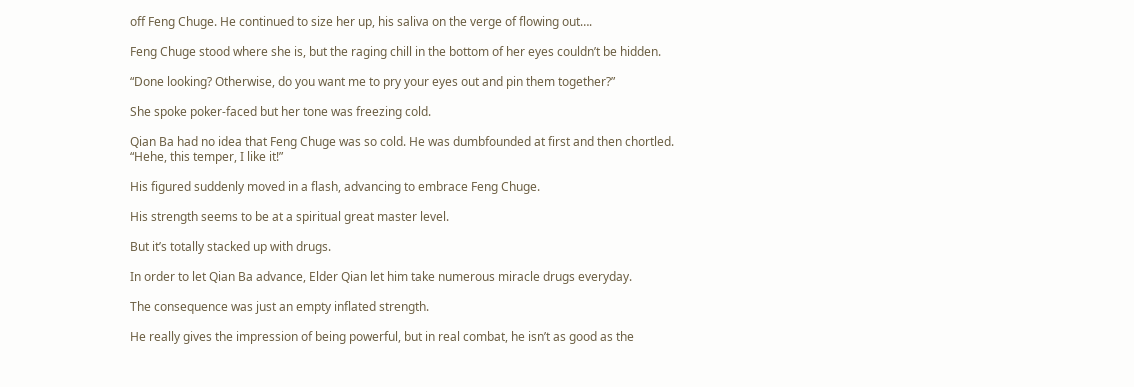off Feng Chuge. He continued to size her up, his saliva on the verge of flowing out….

Feng Chuge stood where she is, but the raging chill in the bottom of her eyes couldn’t be hidden.

“Done looking? Otherwise, do you want me to pry your eyes out and pin them together?”

She spoke poker-faced but her tone was freezing cold.

Qian Ba had no idea that Feng Chuge was so cold. He was dumbfounded at first and then chortled. “Hehe, this temper, I like it!”

His figured suddenly moved in a flash, advancing to embrace Feng Chuge.

His strength seems to be at a spiritual great master level.

But it’s totally stacked up with drugs.

In order to let Qian Ba advance, Elder Qian let him take numerous miracle drugs everyday.

The consequence was just an empty inflated strength.

He really gives the impression of being powerful, but in real combat, he isn’t as good as the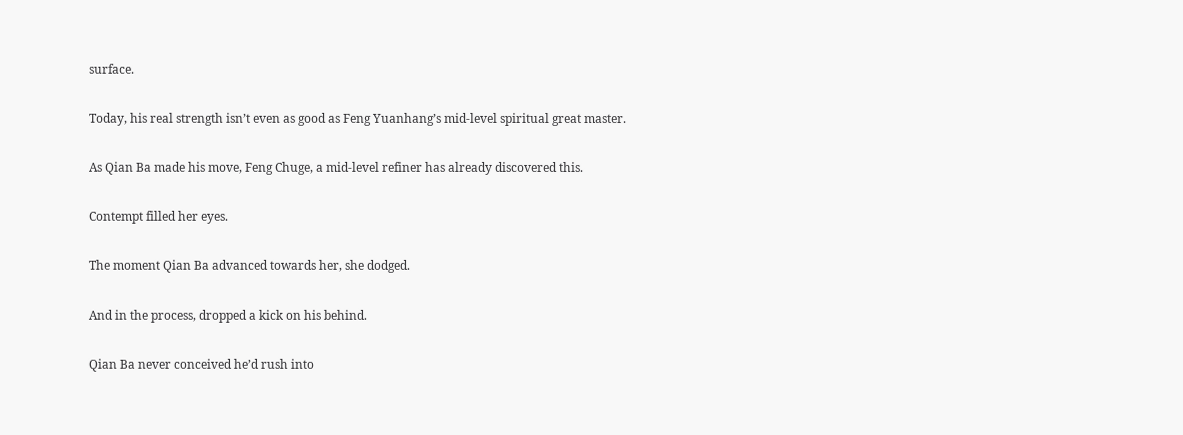surface.

Today, his real strength isn’t even as good as Feng Yuanhang’s mid-level spiritual great master.

As Qian Ba made his move, Feng Chuge, a mid-level refiner has already discovered this.

Contempt filled her eyes.

The moment Qian Ba advanced towards her, she dodged.

And in the process, dropped a kick on his behind.

Qian Ba never conceived he’d rush into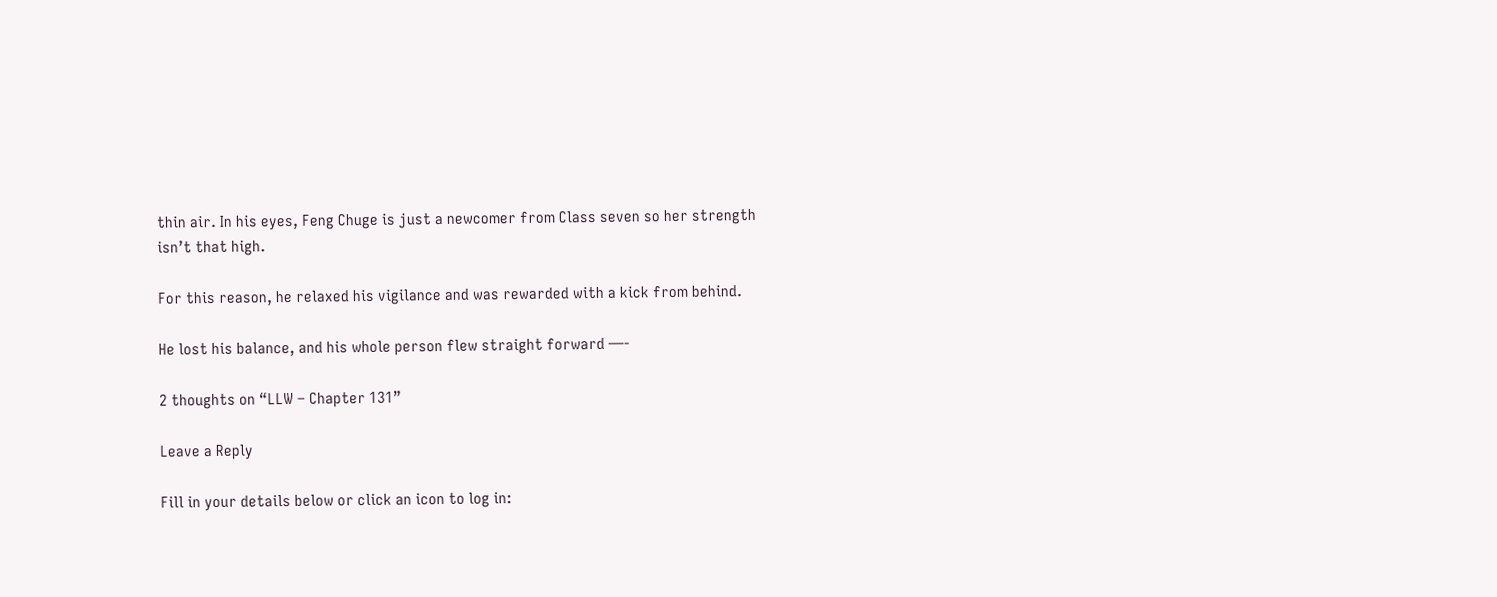thin air. In his eyes, Feng Chuge is just a newcomer from Class seven so her strength isn’t that high.

For this reason, he relaxed his vigilance and was rewarded with a kick from behind.

He lost his balance, and his whole person flew straight forward —-

2 thoughts on “LLW – Chapter 131”

Leave a Reply

Fill in your details below or click an icon to log in: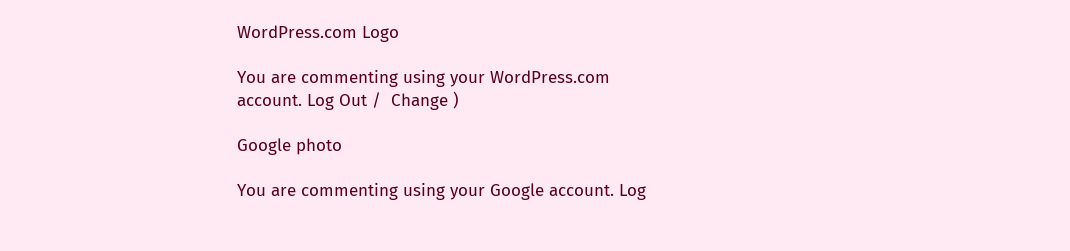WordPress.com Logo

You are commenting using your WordPress.com account. Log Out /  Change )

Google photo

You are commenting using your Google account. Log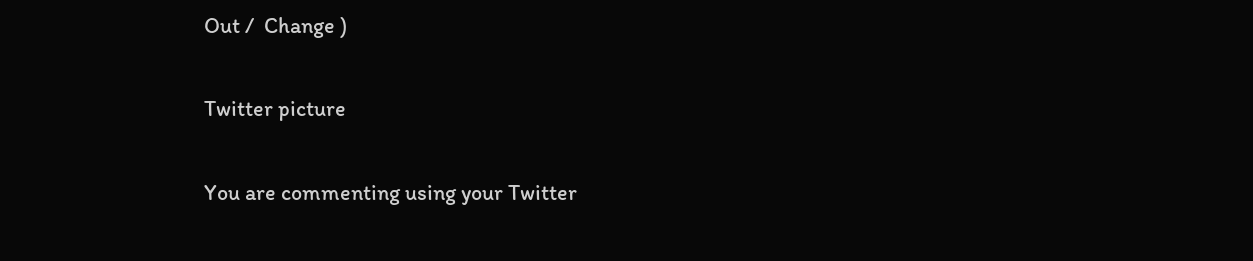Out /  Change )

Twitter picture

You are commenting using your Twitter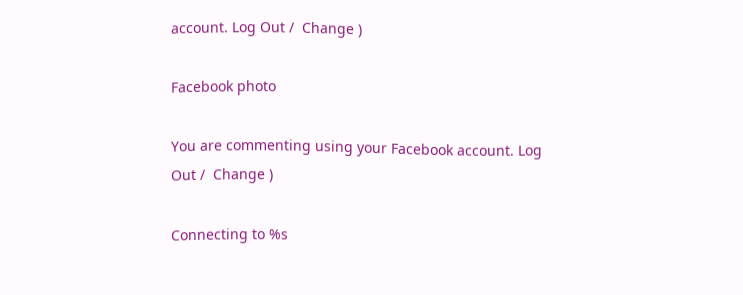account. Log Out /  Change )

Facebook photo

You are commenting using your Facebook account. Log Out /  Change )

Connecting to %s